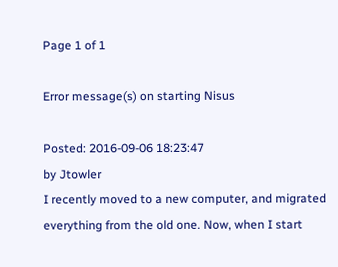Page 1 of 1

Error message(s) on starting Nisus

Posted: 2016-09-06 18:23:47
by Jtowler
I recently moved to a new computer, and migrated everything from the old one. Now, when I start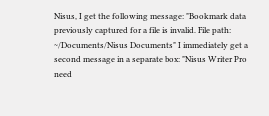Nisus, I get the following message: "Bookmark data previously captured for a file is invalid. File path: ~/Documents/Nisus Documents" I immediately get a second message in a separate box: "Nisus Writer Pro need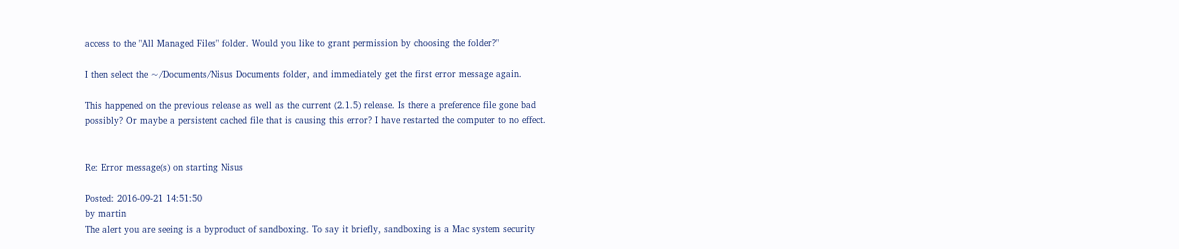access to the "All Managed Files" folder. Would you like to grant permission by choosing the folder?"

I then select the ~/Documents/Nisus Documents folder, and immediately get the first error message again.

This happened on the previous release as well as the current (2.1.5) release. Is there a preference file gone bad possibly? Or maybe a persistent cached file that is causing this error? I have restarted the computer to no effect.


Re: Error message(s) on starting Nisus

Posted: 2016-09-21 14:51:50
by martin
The alert you are seeing is a byproduct of sandboxing. To say it briefly, sandboxing is a Mac system security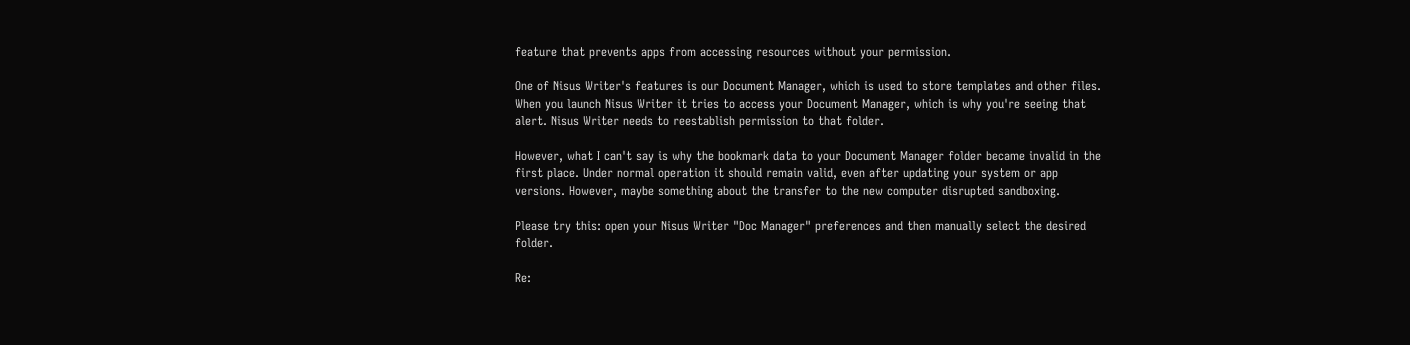feature that prevents apps from accessing resources without your permission.

One of Nisus Writer's features is our Document Manager, which is used to store templates and other files. When you launch Nisus Writer it tries to access your Document Manager, which is why you're seeing that alert. Nisus Writer needs to reestablish permission to that folder.

However, what I can't say is why the bookmark data to your Document Manager folder became invalid in the first place. Under normal operation it should remain valid, even after updating your system or app versions. However, maybe something about the transfer to the new computer disrupted sandboxing.

Please try this: open your Nisus Writer "Doc Manager" preferences and then manually select the desired folder.

Re: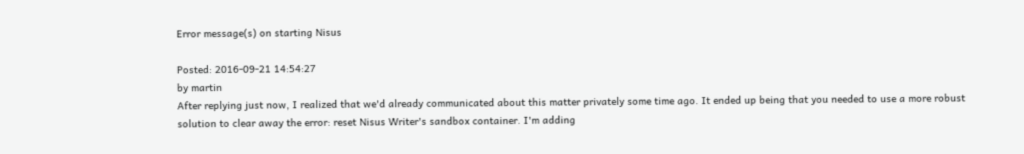Error message(s) on starting Nisus

Posted: 2016-09-21 14:54:27
by martin
After replying just now, I realized that we'd already communicated about this matter privately some time ago. It ended up being that you needed to use a more robust solution to clear away the error: reset Nisus Writer's sandbox container. I'm adding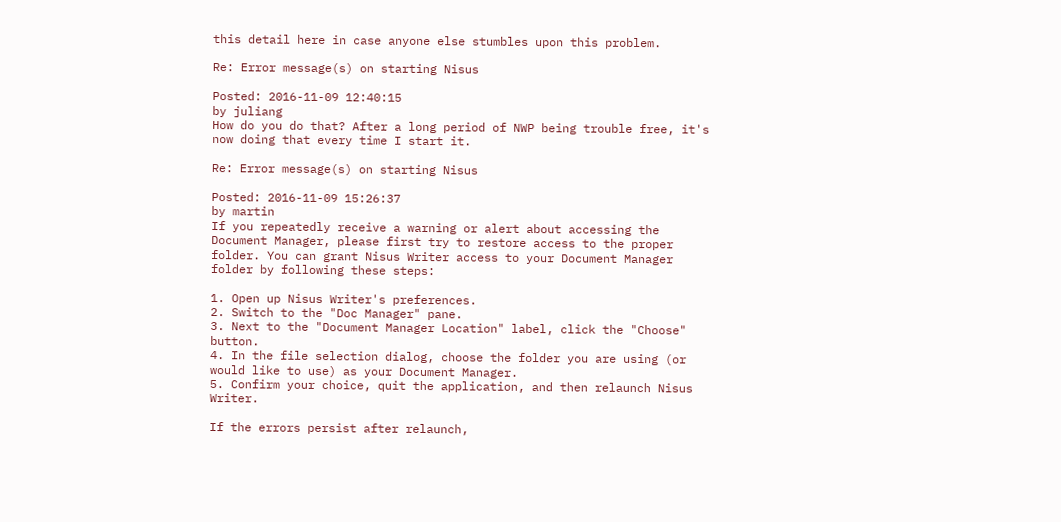this detail here in case anyone else stumbles upon this problem.

Re: Error message(s) on starting Nisus

Posted: 2016-11-09 12:40:15
by juliang
How do you do that? After a long period of NWP being trouble free, it's now doing that every time I start it.

Re: Error message(s) on starting Nisus

Posted: 2016-11-09 15:26:37
by martin
If you repeatedly receive a warning or alert about accessing the Document Manager, please first try to restore access to the proper folder. You can grant Nisus Writer access to your Document Manager folder by following these steps:

1. Open up Nisus Writer's preferences.
2. Switch to the "Doc Manager" pane.
3. Next to the "Document Manager Location" label, click the "Choose" button.
4. In the file selection dialog, choose the folder you are using (or would like to use) as your Document Manager.
5. Confirm your choice, quit the application, and then relaunch Nisus Writer.

If the errors persist after relaunch,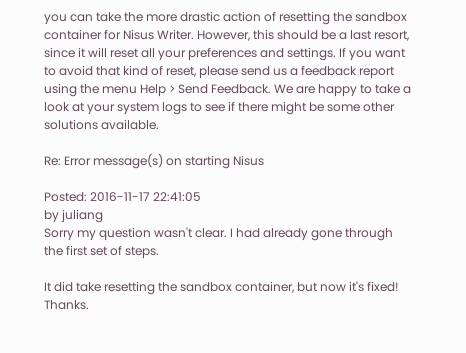you can take the more drastic action of resetting the sandbox container for Nisus Writer. However, this should be a last resort, since it will reset all your preferences and settings. If you want to avoid that kind of reset, please send us a feedback report using the menu Help > Send Feedback. We are happy to take a look at your system logs to see if there might be some other solutions available.

Re: Error message(s) on starting Nisus

Posted: 2016-11-17 22:41:05
by juliang
Sorry my question wasn't clear. I had already gone through the first set of steps.

It did take resetting the sandbox container, but now it's fixed! Thanks.